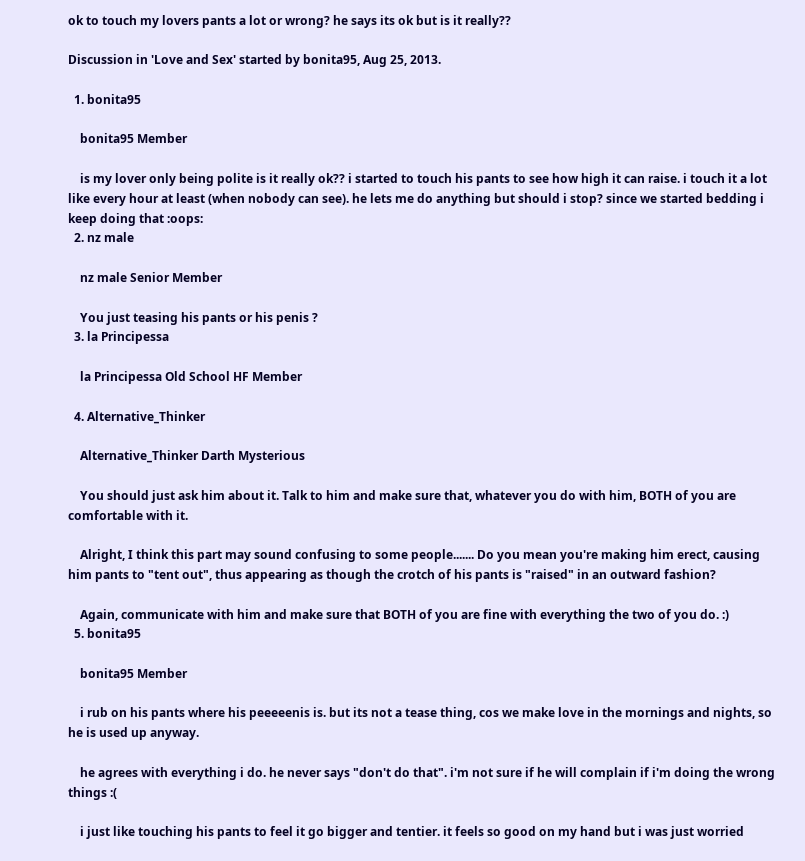ok to touch my lovers pants a lot or wrong? he says its ok but is it really??

Discussion in 'Love and Sex' started by bonita95, Aug 25, 2013.

  1. bonita95

    bonita95 Member

    is my lover only being polite is it really ok?? i started to touch his pants to see how high it can raise. i touch it a lot like every hour at least (when nobody can see). he lets me do anything but should i stop? since we started bedding i keep doing that :oops:
  2. nz male

    nz male Senior Member

    You just teasing his pants or his penis ?
  3. la Principessa

    la Principessa Old School HF Member

  4. Alternative_Thinker

    Alternative_Thinker Darth Mysterious

    You should just ask him about it. Talk to him and make sure that, whatever you do with him, BOTH of you are comfortable with it.

    Alright, I think this part may sound confusing to some people....... Do you mean you're making him erect, causing him pants to "tent out", thus appearing as though the crotch of his pants is "raised" in an outward fashion?

    Again, communicate with him and make sure that BOTH of you are fine with everything the two of you do. :)
  5. bonita95

    bonita95 Member

    i rub on his pants where his peeeeenis is. but its not a tease thing, cos we make love in the mornings and nights, so he is used up anyway.

    he agrees with everything i do. he never says "don't do that". i'm not sure if he will complain if i'm doing the wrong things :(

    i just like touching his pants to feel it go bigger and tentier. it feels so good on my hand but i was just worried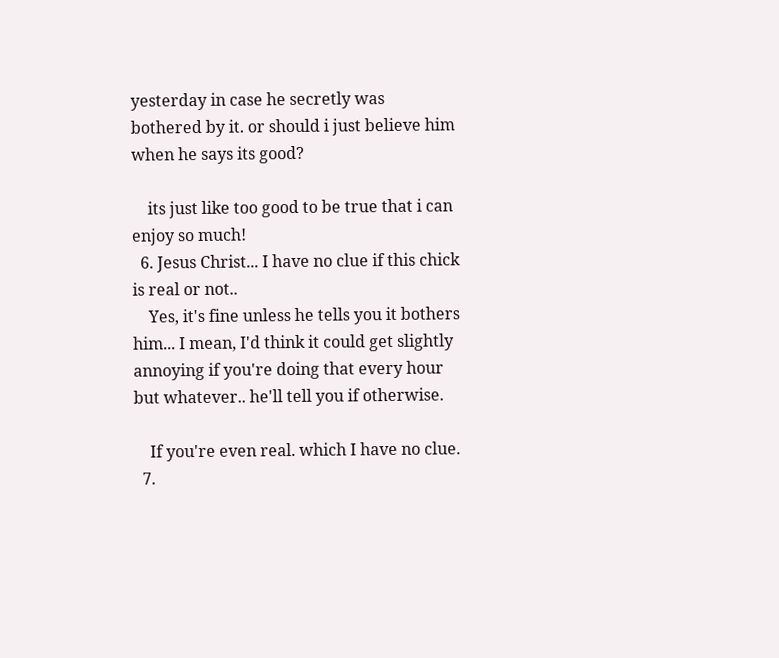yesterday in case he secretly was bothered by it. or should i just believe him when he says its good?

    its just like too good to be true that i can enjoy so much!
  6. Jesus Christ... I have no clue if this chick is real or not..
    Yes, it's fine unless he tells you it bothers him... I mean, I'd think it could get slightly annoying if you're doing that every hour but whatever.. he'll tell you if otherwise.

    If you're even real. which I have no clue.
  7.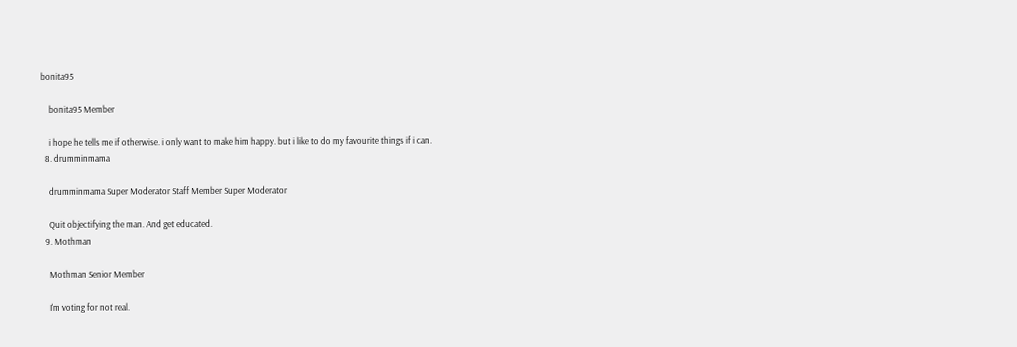bonita95

    bonita95 Member

    i hope he tells me if otherwise. i only want to make him happy. but i like to do my favourite things if i can.
  8. drumminmama

    drumminmama Super Moderator Staff Member Super Moderator

    Quit objectifying the man. And get educated.
  9. Mothman

    Mothman Senior Member

    I'm voting for not real.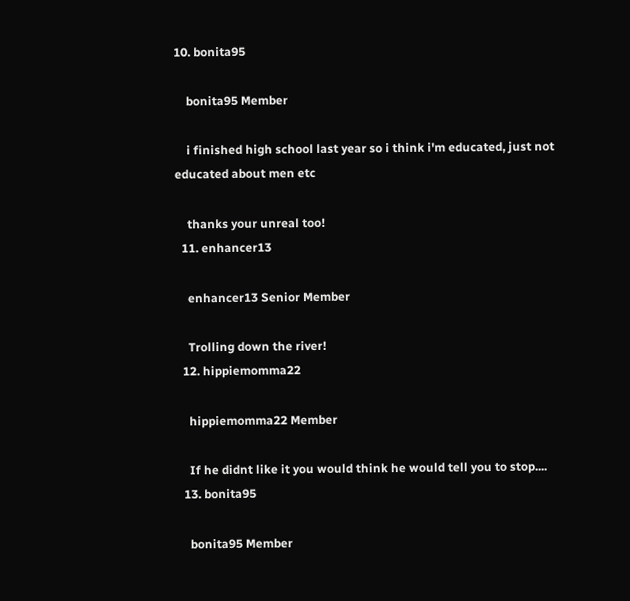10. bonita95

    bonita95 Member

    i finished high school last year so i think i'm educated, just not educated about men etc

    thanks your unreal too!
  11. enhancer13

    enhancer13 Senior Member

    Trolling down the river!
  12. hippiemomma22

    hippiemomma22 Member

    If he didnt like it you would think he would tell you to stop....
  13. bonita95

    bonita95 Member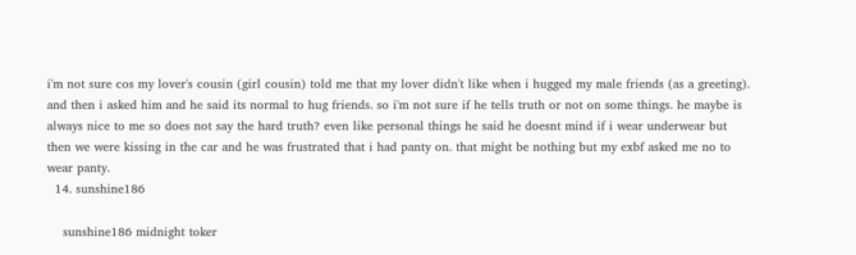i'm not sure cos my lover's cousin (girl cousin) told me that my lover didn't like when i hugged my male friends (as a greeting). and then i asked him and he said its normal to hug friends. so i'm not sure if he tells truth or not on some things. he maybe is always nice to me so does not say the hard truth? even like personal things he said he doesnt mind if i wear underwear but then we were kissing in the car and he was frustrated that i had panty on. that might be nothing but my exbf asked me no to wear panty.
  14. sunshine186

    sunshine186 midnight toker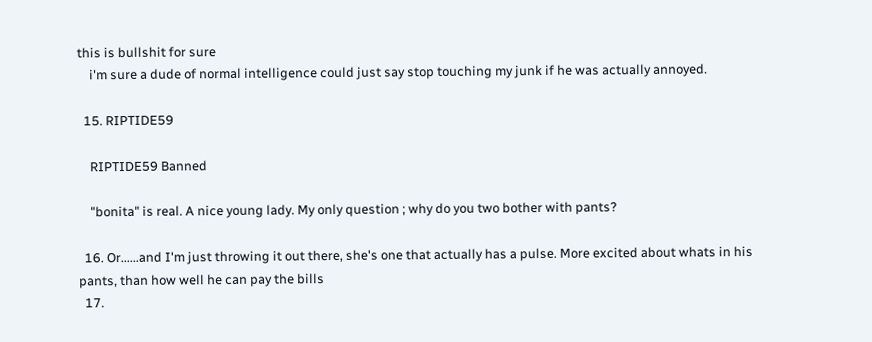this is bullshit for sure
    i'm sure a dude of normal intelligence could just say stop touching my junk if he was actually annoyed.

  15. RIPTIDE59

    RIPTIDE59 Banned

    "bonita" is real. A nice young lady. My only question ; why do you two bother with pants?

  16. Or......and I'm just throwing it out there, she's one that actually has a pulse. More excited about whats in his pants, than how well he can pay the bills
  17.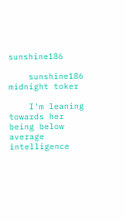sunshine186

    sunshine186 midnight toker

    I'm leaning towards her being below average intelligence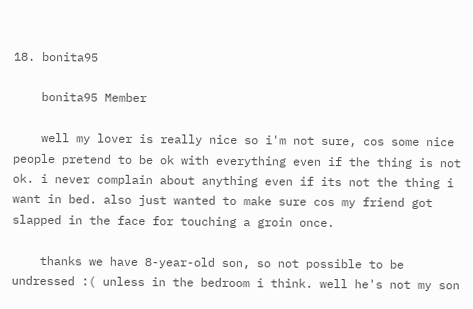18. bonita95

    bonita95 Member

    well my lover is really nice so i'm not sure, cos some nice people pretend to be ok with everything even if the thing is not ok. i never complain about anything even if its not the thing i want in bed. also just wanted to make sure cos my friend got slapped in the face for touching a groin once.

    thanks we have 8-year-old son, so not possible to be undressed :( unless in the bedroom i think. well he's not my son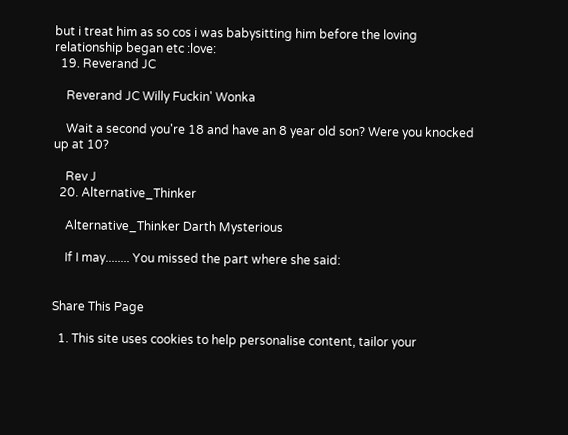but i treat him as so cos i was babysitting him before the loving relationship began etc :love:
  19. Reverand JC

    Reverand JC Willy Fuckin' Wonka

    Wait a second you're 18 and have an 8 year old son? Were you knocked up at 10?

    Rev J
  20. Alternative_Thinker

    Alternative_Thinker Darth Mysterious

    If I may........ You missed the part where she said:


Share This Page

  1. This site uses cookies to help personalise content, tailor your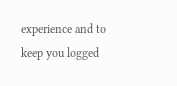experience and to keep you logged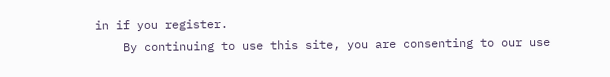in if you register.
    By continuing to use this site, you are consenting to our use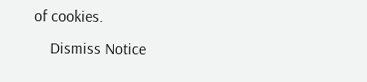of cookies.
    Dismiss Notice